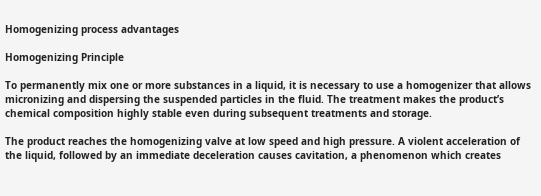Homogenizing process advantages

Homogenizing Principle

To permanently mix one or more substances in a liquid, it is necessary to use a homogenizer that allows micronizing and dispersing the suspended particles in the fluid. The treatment makes the product’s chemical composition highly stable even during subsequent treatments and storage.

The product reaches the homogenizing valve at low speed and high pressure. A violent acceleration of the liquid, followed by an immediate deceleration causes cavitation, a phenomenon which creates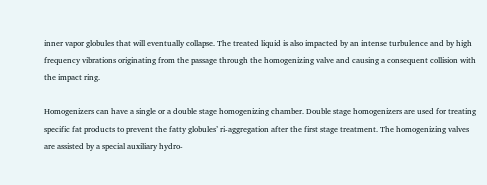inner vapor globules that will eventually collapse. The treated liquid is also impacted by an intense turbulence and by high frequency vibrations originating from the passage through the homogenizing valve and causing a consequent collision with the impact ring.

Homogenizers can have a single or a double stage homogenizing chamber. Double stage homogenizers are used for treating specific fat products to prevent the fatty globules’ ri-aggregation after the first stage treatment. The homogenizing valves are assisted by a special auxiliary hydro-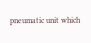pneumatic unit which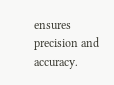ensures precision and accuracy.